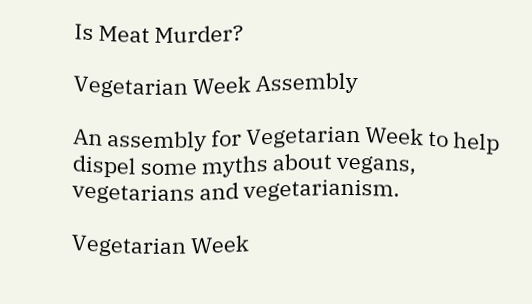Is Meat Murder?

Vegetarian Week Assembly

An assembly for Vegetarian Week to help dispel some myths about vegans, vegetarians and vegetarianism.

Vegetarian Week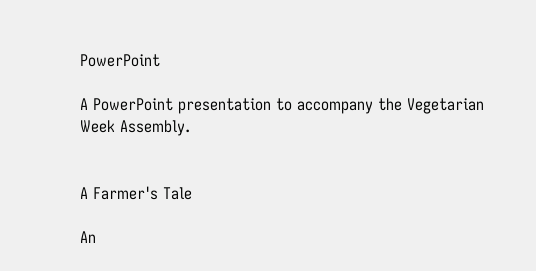PowerPoint

A PowerPoint presentation to accompany the Vegetarian Week Assembly.


A Farmer's Tale

An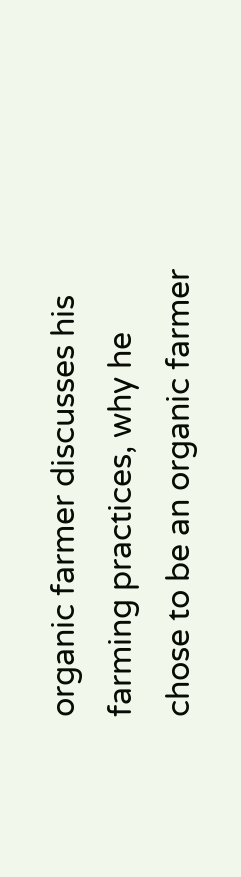organic farmer discusses his farming practices, why he chose to be an organic farmer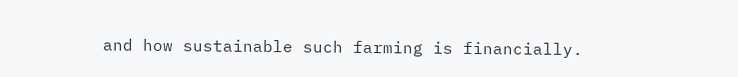and how sustainable such farming is financially.